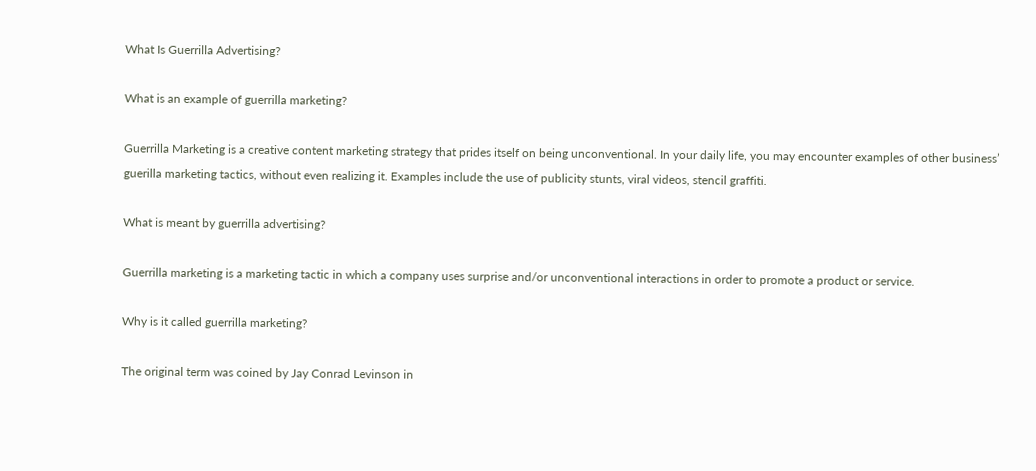What Is Guerrilla Advertising?

What is an example of guerrilla marketing?

Guerrilla Marketing is a creative content marketing strategy that prides itself on being unconventional. In your daily life, you may encounter examples of other business’ guerilla marketing tactics, without even realizing it. Examples include the use of publicity stunts, viral videos, stencil graffiti.

What is meant by guerrilla advertising?

Guerrilla marketing is a marketing tactic in which a company uses surprise and/or unconventional interactions in order to promote a product or service.

Why is it called guerrilla marketing?

The original term was coined by Jay Conrad Levinson in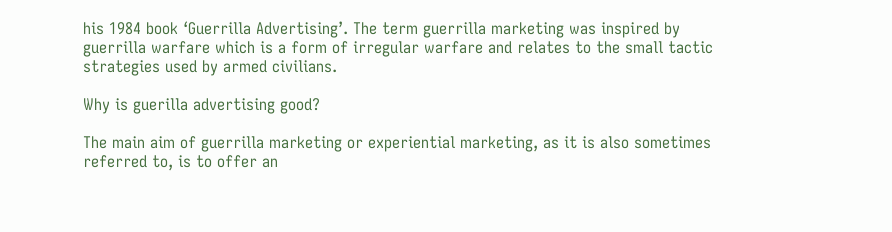his 1984 book ‘Guerrilla Advertising’. The term guerrilla marketing was inspired by guerrilla warfare which is a form of irregular warfare and relates to the small tactic strategies used by armed civilians.

Why is guerilla advertising good?

The main aim of guerrilla marketing or experiential marketing, as it is also sometimes referred to, is to offer an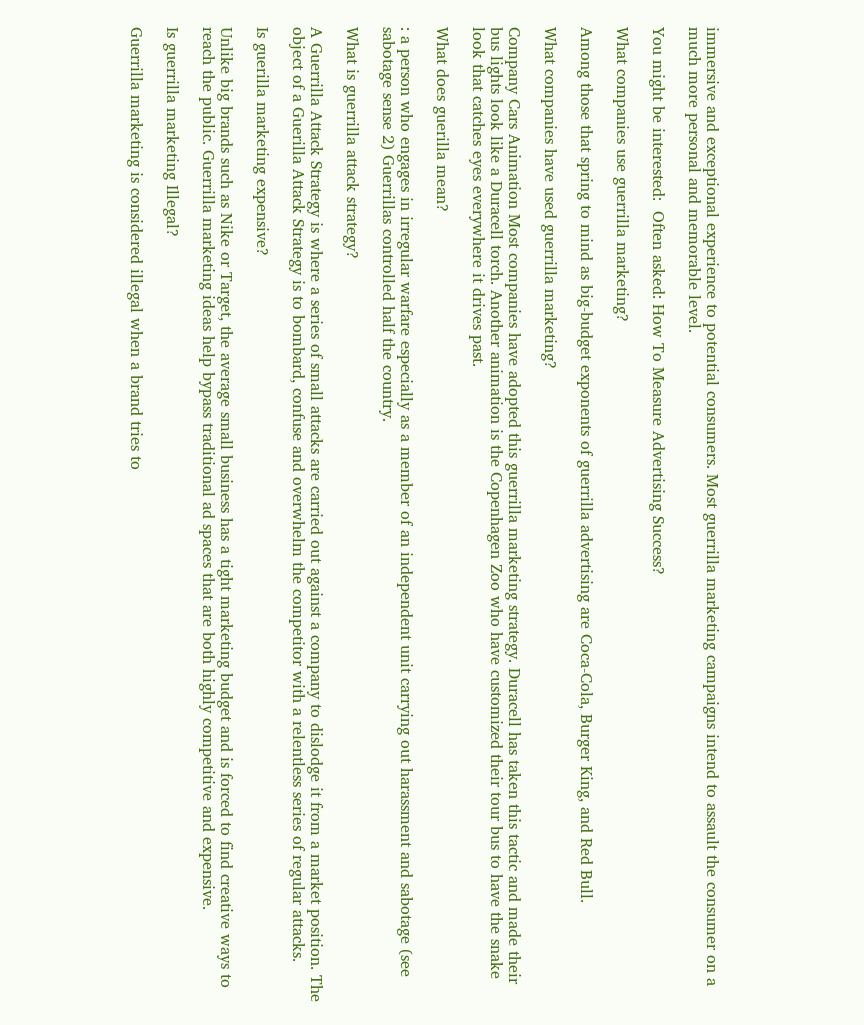immersive and exceptional experience to potential consumers. Most guerrilla marketing campaigns intend to assault the consumer on a much more personal and memorable level.

You might be interested:  Often asked: How To Measure Advertising Success?

What companies use guerrilla marketing?

Among those that spring to mind as big-budget exponents of guerrilla advertising are Coca-Cola, Burger King, and Red Bull.

What companies have used guerrilla marketing?

Company Cars Animation Most companies have adopted this guerrilla marketing strategy. Duracell has taken this tactic and made their bus lights look like a Duracell torch. Another animation is the Copenhagen Zoo who have customized their tour bus to have the snake look that catches eyes everywhere it drives past.

What does guerilla mean?

: a person who engages in irregular warfare especially as a member of an independent unit carrying out harassment and sabotage (see sabotage sense 2) Guerrillas controlled half the country.

What is guerrilla attack strategy?

A Guerrilla Attack Strategy is where a series of small attacks are carried out against a company to dislodge it from a market position. The object of a Guerilla Attack Strategy is to bombard, confuse and overwhelm the competitor with a relentless series of regular attacks.

Is guerilla marketing expensive?

Unlike big brands such as Nike or Target, the average small business has a tight marketing budget and is forced to find creative ways to reach the public. Guerrilla marketing ideas help bypass traditional ad spaces that are both highly competitive and expensive.

Is guerrilla marketing Illegal?

Guerrilla marketing is considered illegal when a brand tries to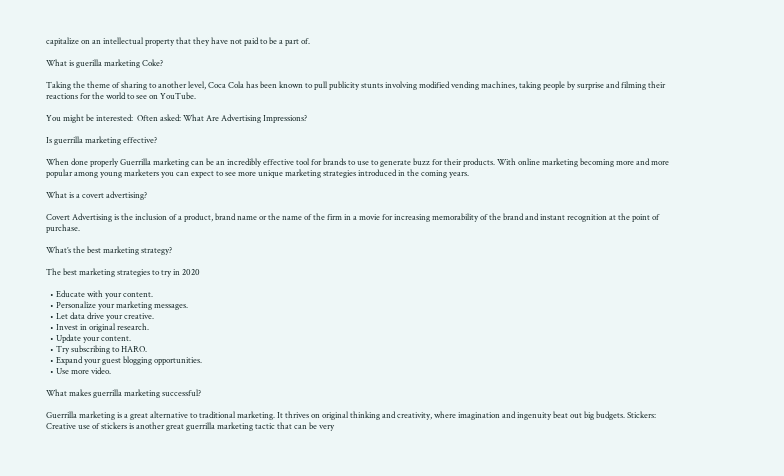capitalize on an intellectual property that they have not paid to be a part of.

What is guerilla marketing Coke?

Taking the theme of sharing to another level, Coca Cola has been known to pull publicity stunts involving modified vending machines, taking people by surprise and filming their reactions for the world to see on YouTube.

You might be interested:  Often asked: What Are Advertising Impressions?

Is guerrilla marketing effective?

When done properly Guerrilla marketing can be an incredibly effective tool for brands to use to generate buzz for their products. With online marketing becoming more and more popular among young marketers you can expect to see more unique marketing strategies introduced in the coming years.

What is a covert advertising?

Covert Advertising is the inclusion of a product, brand name or the name of the firm in a movie for increasing memorability of the brand and instant recognition at the point of purchase.

What’s the best marketing strategy?

The best marketing strategies to try in 2020

  • Educate with your content.
  • Personalize your marketing messages.
  • Let data drive your creative.
  • Invest in original research.
  • Update your content.
  • Try subscribing to HARO.
  • Expand your guest blogging opportunities.
  • Use more video.

What makes guerrilla marketing successful?

Guerrilla marketing is a great alternative to traditional marketing. It thrives on original thinking and creativity, where imagination and ingenuity beat out big budgets. Stickers: Creative use of stickers is another great guerrilla marketing tactic that can be very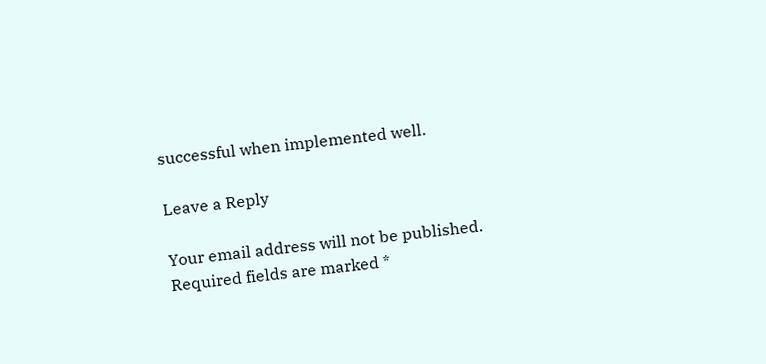successful when implemented well.

Leave a Reply

Your email address will not be published. Required fields are marked *